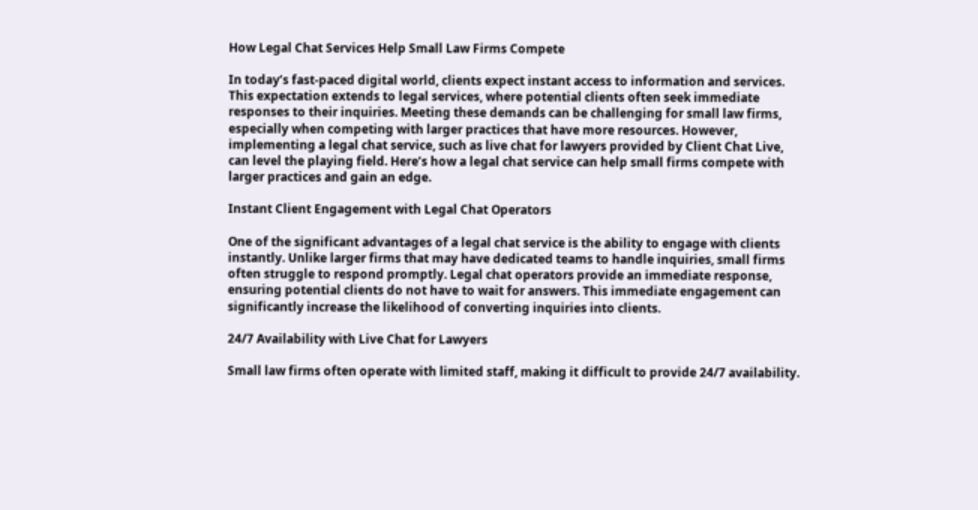How Legal Chat Services Help Small Law Firms Compete

In today’s fast-paced digital world, clients expect instant access to information and services. This expectation extends to legal services, where potential clients often seek immediate responses to their inquiries. Meeting these demands can be challenging for small law firms, especially when competing with larger practices that have more resources. However, implementing a legal chat service, such as live chat for lawyers provided by Client Chat Live, can level the playing field. Here’s how a legal chat service can help small firms compete with larger practices and gain an edge.

Instant Client Engagement with Legal Chat Operators

One of the significant advantages of a legal chat service is the ability to engage with clients instantly. Unlike larger firms that may have dedicated teams to handle inquiries, small firms often struggle to respond promptly. Legal chat operators provide an immediate response, ensuring potential clients do not have to wait for answers. This immediate engagement can significantly increase the likelihood of converting inquiries into clients.

24/7 Availability with Live Chat for Lawyers

Small law firms often operate with limited staff, making it difficult to provide 24/7 availability.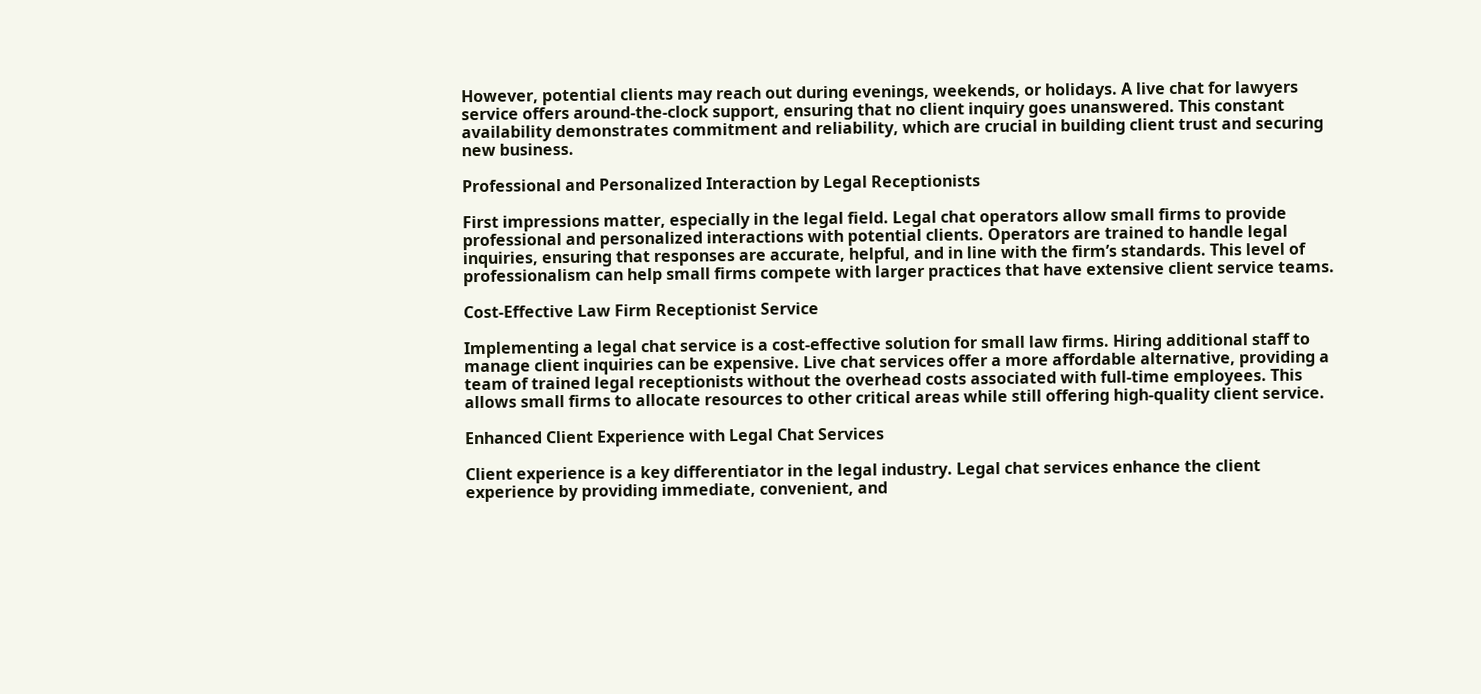However, potential clients may reach out during evenings, weekends, or holidays. A live chat for lawyers service offers around-the-clock support, ensuring that no client inquiry goes unanswered. This constant availability demonstrates commitment and reliability, which are crucial in building client trust and securing new business.

Professional and Personalized Interaction by Legal Receptionists

First impressions matter, especially in the legal field. Legal chat operators allow small firms to provide professional and personalized interactions with potential clients. Operators are trained to handle legal inquiries, ensuring that responses are accurate, helpful, and in line with the firm’s standards. This level of professionalism can help small firms compete with larger practices that have extensive client service teams.

Cost-Effective Law Firm Receptionist Service

Implementing a legal chat service is a cost-effective solution for small law firms. Hiring additional staff to manage client inquiries can be expensive. Live chat services offer a more affordable alternative, providing a team of trained legal receptionists without the overhead costs associated with full-time employees. This allows small firms to allocate resources to other critical areas while still offering high-quality client service.

Enhanced Client Experience with Legal Chat Services

Client experience is a key differentiator in the legal industry. Legal chat services enhance the client experience by providing immediate, convenient, and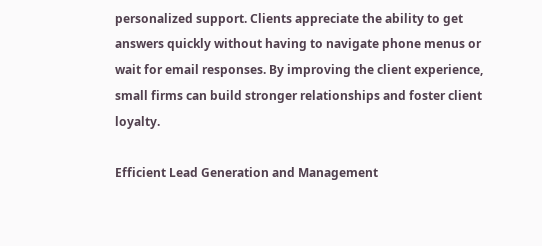personalized support. Clients appreciate the ability to get answers quickly without having to navigate phone menus or wait for email responses. By improving the client experience, small firms can build stronger relationships and foster client loyalty.

Efficient Lead Generation and Management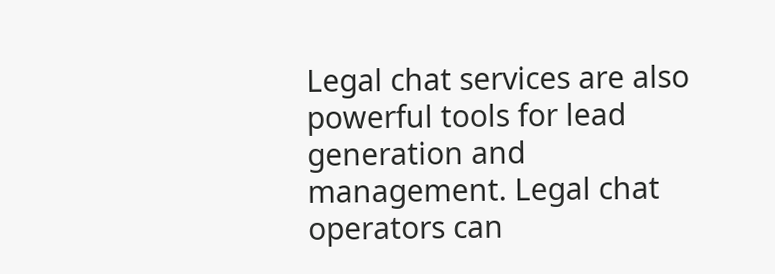Legal chat services are also powerful tools for lead generation and management. Legal chat operators can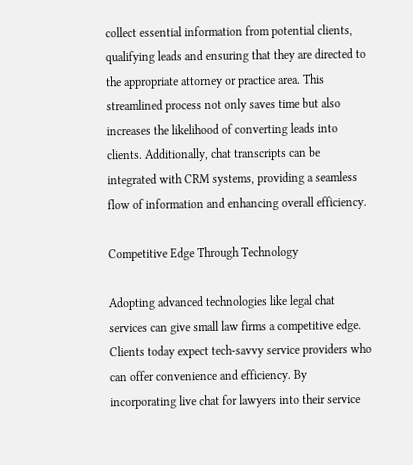collect essential information from potential clients, qualifying leads and ensuring that they are directed to the appropriate attorney or practice area. This streamlined process not only saves time but also increases the likelihood of converting leads into clients. Additionally, chat transcripts can be integrated with CRM systems, providing a seamless flow of information and enhancing overall efficiency.

Competitive Edge Through Technology

Adopting advanced technologies like legal chat services can give small law firms a competitive edge. Clients today expect tech-savvy service providers who can offer convenience and efficiency. By incorporating live chat for lawyers into their service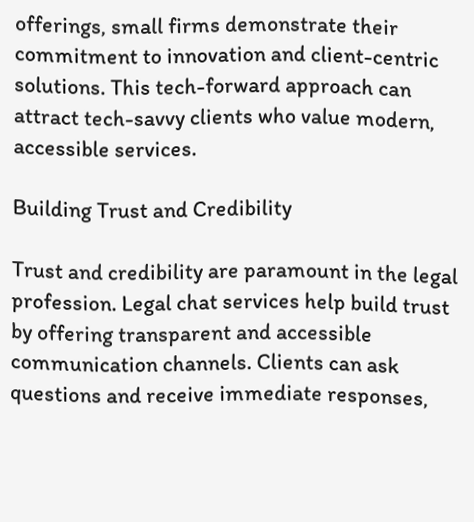offerings, small firms demonstrate their commitment to innovation and client-centric solutions. This tech-forward approach can attract tech-savvy clients who value modern, accessible services.

Building Trust and Credibility

Trust and credibility are paramount in the legal profession. Legal chat services help build trust by offering transparent and accessible communication channels. Clients can ask questions and receive immediate responses,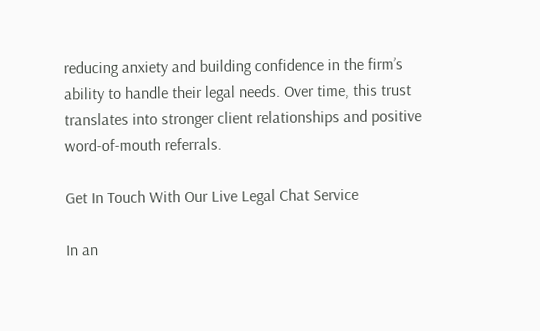reducing anxiety and building confidence in the firm’s ability to handle their legal needs. Over time, this trust translates into stronger client relationships and positive word-of-mouth referrals.

Get In Touch With Our Live Legal Chat Service

In an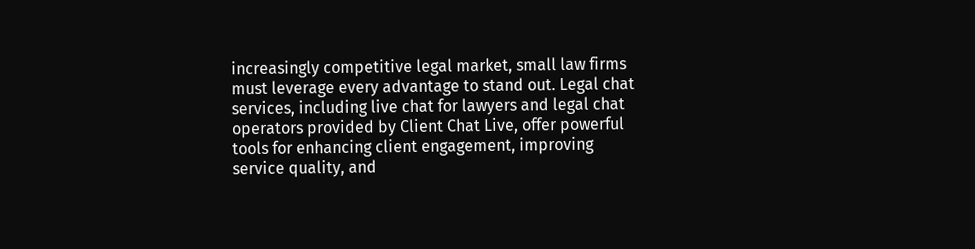increasingly competitive legal market, small law firms must leverage every advantage to stand out. Legal chat services, including live chat for lawyers and legal chat operators provided by Client Chat Live, offer powerful tools for enhancing client engagement, improving service quality, and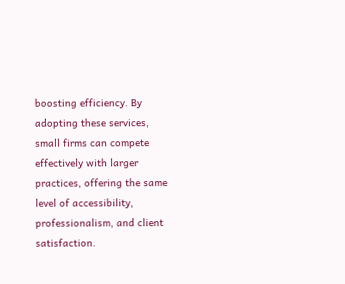boosting efficiency. By adopting these services, small firms can compete effectively with larger practices, offering the same level of accessibility, professionalism, and client satisfaction.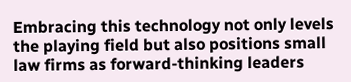Embracing this technology not only levels the playing field but also positions small law firms as forward-thinking leaders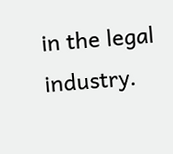in the legal industry.